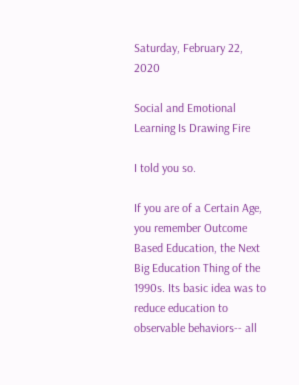Saturday, February 22, 2020

Social and Emotional Learning Is Drawing Fire

I told you so.

If you are of a Certain Age, you remember Outcome Based Education, the Next Big Education Thing of the 1990s. Its basic idea was to reduce education to observable behaviors-- all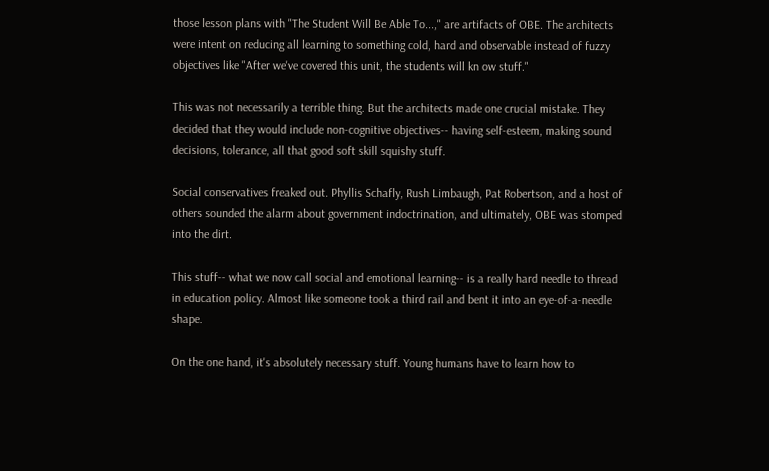those lesson plans with "The Student Will Be Able To...," are artifacts of OBE. The architects were intent on reducing all learning to something cold, hard and observable instead of fuzzy objectives like "After we've covered this unit, the students will kn ow stuff."

This was not necessarily a terrible thing. But the architects made one crucial mistake. They decided that they would include non-cognitive objectives-- having self-esteem, making sound decisions, tolerance, all that good soft skill squishy stuff.

Social conservatives freaked out. Phyllis Schafly, Rush Limbaugh, Pat Robertson, and a host of others sounded the alarm about government indoctrination, and ultimately, OBE was stomped into the dirt.

This stuff-- what we now call social and emotional learning-- is a really hard needle to thread in education policy. Almost like someone took a third rail and bent it into an eye-of-a-needle shape.

On the one hand, it's absolutely necessary stuff. Young humans have to learn how to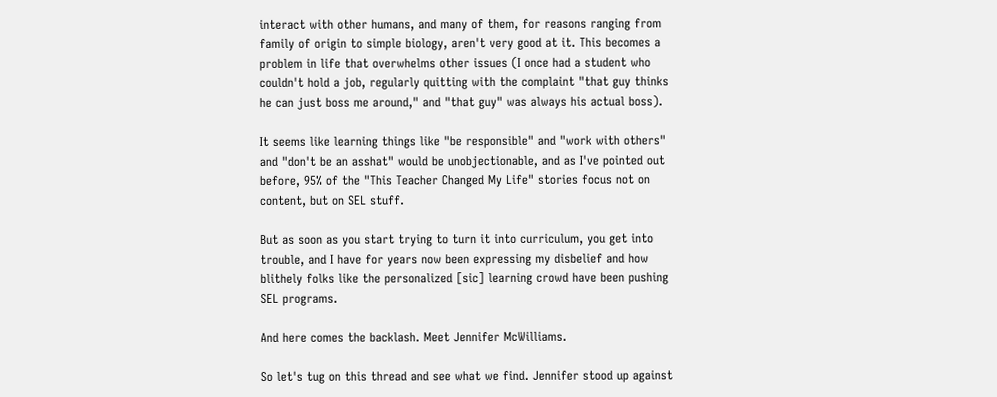interact with other humans, and many of them, for reasons ranging from family of origin to simple biology, aren't very good at it. This becomes a problem in life that overwhelms other issues (I once had a student who couldn't hold a job, regularly quitting with the complaint "that guy thinks he can just boss me around," and "that guy" was always his actual boss).

It seems like learning things like "be responsible" and "work with others" and "don't be an asshat" would be unobjectionable, and as I've pointed out before, 95% of the "This Teacher Changed My Life" stories focus not on content, but on SEL stuff.

But as soon as you start trying to turn it into curriculum, you get into trouble, and I have for years now been expressing my disbelief and how blithely folks like the personalized [sic] learning crowd have been pushing SEL programs.

And here comes the backlash. Meet Jennifer McWilliams.

So let's tug on this thread and see what we find. Jennifer stood up against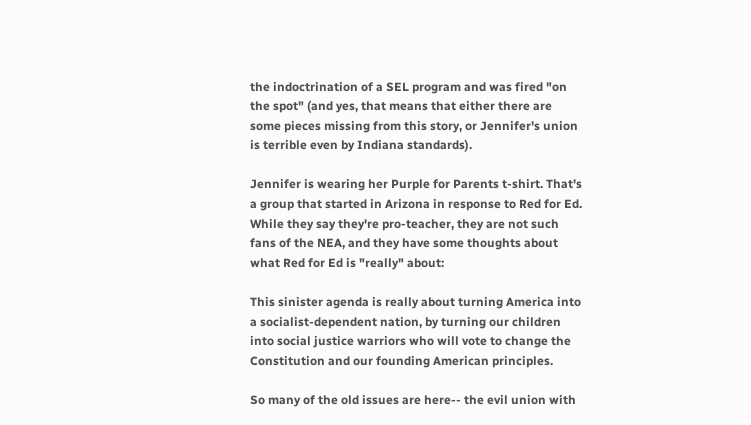the indoctrination of a SEL program and was fired "on the spot" (and yes, that means that either there are some pieces missing from this story, or Jennifer's union is terrible even by Indiana standards).

Jennifer is wearing her Purple for Parents t-shirt. That's a group that started in Arizona in response to Red for Ed. While they say they're pro-teacher, they are not such fans of the NEA, and they have some thoughts about what Red for Ed is "really" about:

This sinister agenda is really about turning America into a socialist-dependent nation, by turning our children into social justice warriors who will vote to change the Constitution and our founding American principles.

So many of the old issues are here-- the evil union with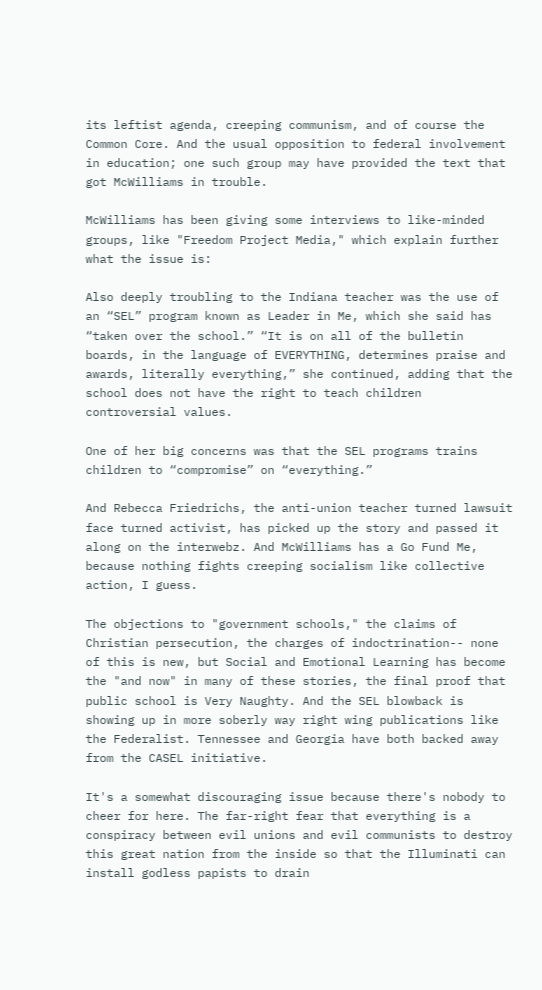its leftist agenda, creeping communism, and of course the Common Core. And the usual opposition to federal involvement in education; one such group may have provided the text that got McWilliams in trouble.

McWilliams has been giving some interviews to like-minded groups, like "Freedom Project Media," which explain further what the issue is:

Also deeply troubling to the Indiana teacher was the use of an “SEL” program known as Leader in Me, which she said has “taken over the school.” “It is on all of the bulletin boards, in the language of EVERYTHING, determines praise and awards, literally everything,” she continued, adding that the school does not have the right to teach children controversial values.

One of her big concerns was that the SEL programs trains children to “compromise” on “everything.”

And Rebecca Friedrichs, the anti-union teacher turned lawsuit face turned activist, has picked up the story and passed it along on the interwebz. And McWilliams has a Go Fund Me, because nothing fights creeping socialism like collective action, I guess.

The objections to "government schools," the claims of Christian persecution, the charges of indoctrination-- none of this is new, but Social and Emotional Learning has become the "and now" in many of these stories, the final proof that public school is Very Naughty. And the SEL blowback is showing up in more soberly way right wing publications like the Federalist. Tennessee and Georgia have both backed away from the CASEL initiative.

It's a somewhat discouraging issue because there's nobody to cheer for here. The far-right fear that everything is a conspiracy between evil unions and evil communists to destroy this great nation from the inside so that the Illuminati can install godless papists to drain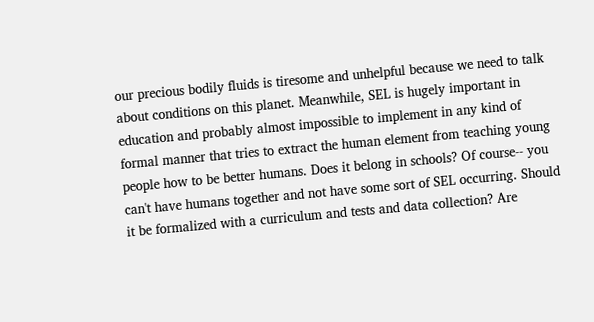our precious bodily fluids is tiresome and unhelpful because we need to talk about conditions on this planet. Meanwhile, SEL is hugely important in education and probably almost impossible to implement in any kind of formal manner that tries to extract the human element from teaching young people how to be better humans. Does it belong in schools? Of course-- you can't have humans together and not have some sort of SEL occurring. Should it be formalized with a curriculum and tests and data collection? Are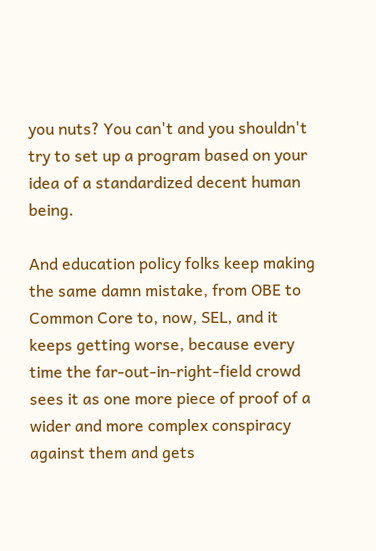you nuts? You can't and you shouldn't try to set up a program based on your idea of a standardized decent human being.

And education policy folks keep making the same damn mistake, from OBE to Common Core to, now, SEL, and it keeps getting worse, because every time the far-out-in-right-field crowd sees it as one more piece of proof of a wider and more complex conspiracy against them and gets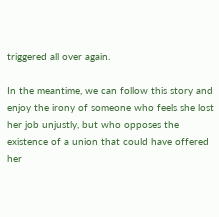triggered all over again.

In the meantime, we can follow this story and enjoy the irony of someone who feels she lost her job unjustly, but who opposes the existence of a union that could have offered her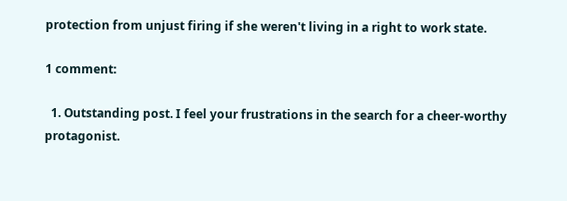protection from unjust firing if she weren't living in a right to work state.

1 comment:

  1. Outstanding post. I feel your frustrations in the search for a cheer-worthy protagonist.